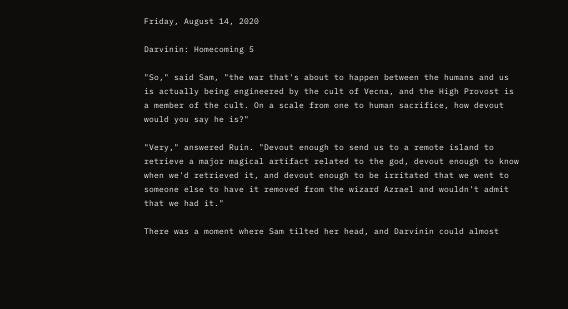Friday, August 14, 2020

Darvinin: Homecoming 5

"So," said Sam, "the war that's about to happen between the humans and us is actually being engineered by the cult of Vecna, and the High Provost is a member of the cult. On a scale from one to human sacrifice, how devout would you say he is?"

"Very," answered Ruin. "Devout enough to send us to a remote island to retrieve a major magical artifact related to the god, devout enough to know when we'd retrieved it, and devout enough to be irritated that we went to someone else to have it removed from the wizard Azrael and wouldn't admit that we had it."

There was a moment where Sam tilted her head, and Darvinin could almost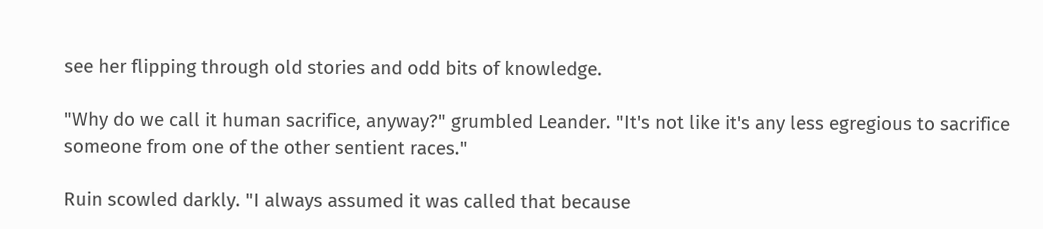see her flipping through old stories and odd bits of knowledge.

"Why do we call it human sacrifice, anyway?" grumbled Leander. "It's not like it's any less egregious to sacrifice someone from one of the other sentient races."

Ruin scowled darkly. "I always assumed it was called that because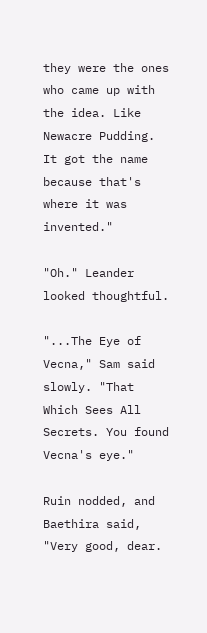they were the ones who came up with the idea. Like Newacre Pudding. It got the name because that's where it was invented."

"Oh." Leander looked thoughtful.

"...The Eye of Vecna," Sam said slowly. "That Which Sees All Secrets. You found Vecna's eye."

Ruin nodded, and Baethira said, "Very good, dear.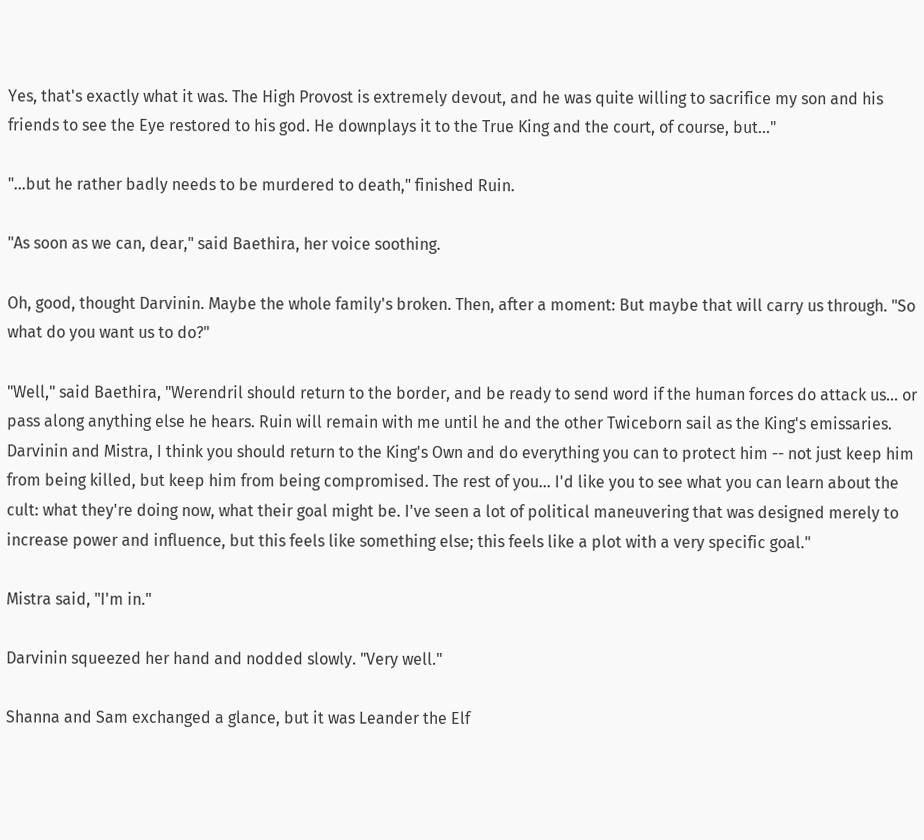Yes, that's exactly what it was. The High Provost is extremely devout, and he was quite willing to sacrifice my son and his friends to see the Eye restored to his god. He downplays it to the True King and the court, of course, but..."

"...but he rather badly needs to be murdered to death," finished Ruin.

"As soon as we can, dear," said Baethira, her voice soothing.

Oh, good, thought Darvinin. Maybe the whole family's broken. Then, after a moment: But maybe that will carry us through. "So what do you want us to do?"

"Well," said Baethira, "Werendril should return to the border, and be ready to send word if the human forces do attack us... or pass along anything else he hears. Ruin will remain with me until he and the other Twiceborn sail as the King's emissaries. Darvinin and Mistra, I think you should return to the King's Own and do everything you can to protect him -- not just keep him from being killed, but keep him from being compromised. The rest of you... I'd like you to see what you can learn about the cult: what they're doing now, what their goal might be. I've seen a lot of political maneuvering that was designed merely to increase power and influence, but this feels like something else; this feels like a plot with a very specific goal."

Mistra said, "I'm in."

Darvinin squeezed her hand and nodded slowly. "Very well."

Shanna and Sam exchanged a glance, but it was Leander the Elf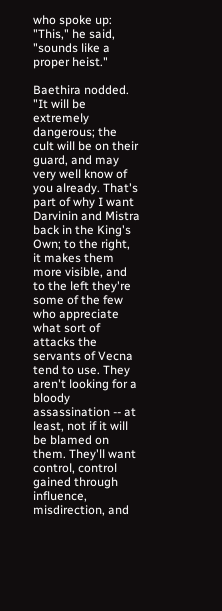who spoke up: "This," he said, "sounds like a proper heist."

Baethira nodded. "It will be extremely dangerous; the cult will be on their guard, and may very well know of you already. That's part of why I want Darvinin and Mistra back in the King's Own; to the right, it makes them more visible, and to the left they're some of the few who appreciate what sort of attacks the servants of Vecna tend to use. They aren't looking for a bloody assassination -- at least, not if it will be blamed on them. They'll want control, control gained through influence, misdirection, and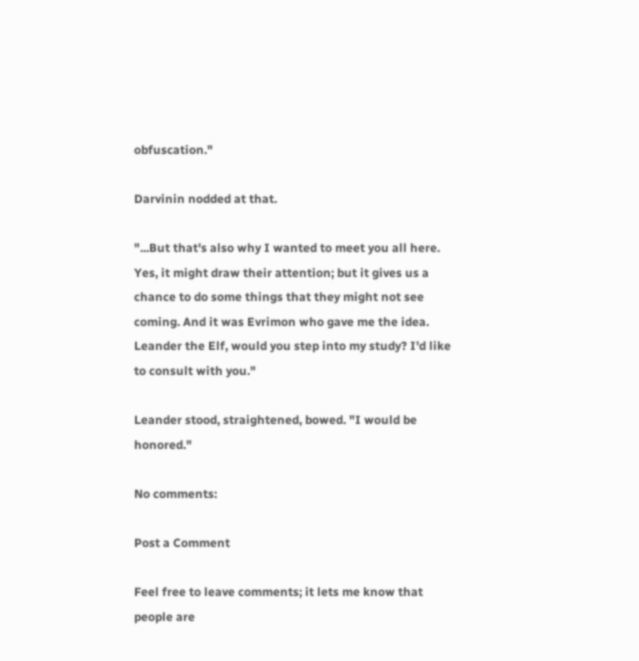obfuscation."

Darvinin nodded at that.

"...But that's also why I wanted to meet you all here. Yes, it might draw their attention; but it gives us a chance to do some things that they might not see coming. And it was Evrimon who gave me the idea. Leander the Elf, would you step into my study? I'd like to consult with you."

Leander stood, straightened, bowed. "I would be honored."

No comments:

Post a Comment

Feel free to leave comments; it lets me know that people are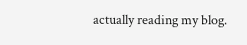actually reading my blog.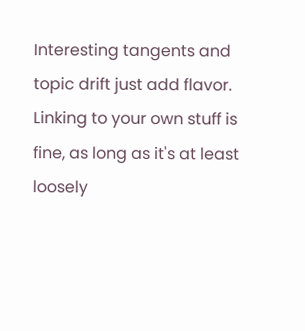Interesting tangents and topic drift just add flavor. Linking to your own stuff is fine, as long as it's at least loosely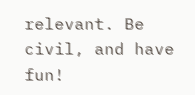relevant. Be civil, and have fun!